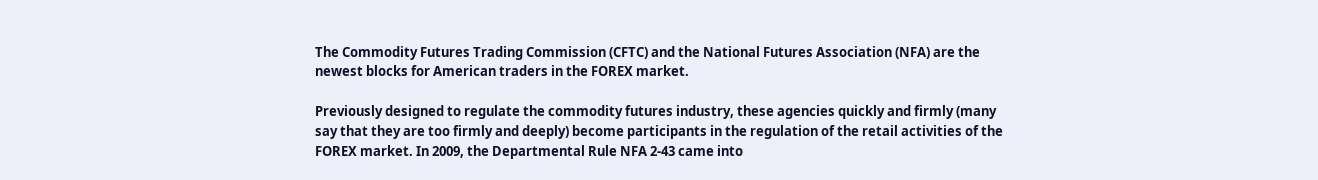The Commodity Futures Trading Commission (CFTC) and the National Futures Association (NFA) are the newest blocks for American traders in the FOREX market.

Previously designed to regulate the commodity futures industry, these agencies quickly and firmly (many say that they are too firmly and deeply) become participants in the regulation of the retail activities of the FOREX market. In 2009, the Departmental Rule NFA 2-43 came into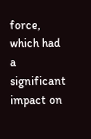force, which had a significant impact on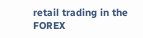retail trading in the FOREX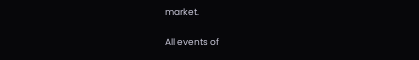market.

All events of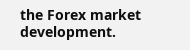the Forex market development.